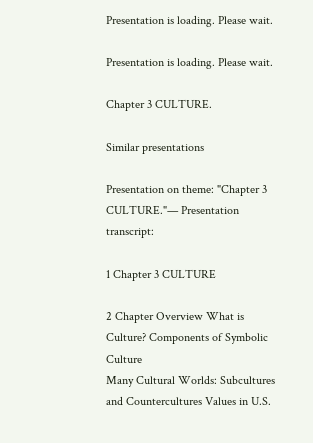Presentation is loading. Please wait.

Presentation is loading. Please wait.

Chapter 3 CULTURE.

Similar presentations

Presentation on theme: "Chapter 3 CULTURE."— Presentation transcript:

1 Chapter 3 CULTURE

2 Chapter Overview What is Culture? Components of Symbolic Culture
Many Cultural Worlds: Subcultures and Countercultures Values in U.S.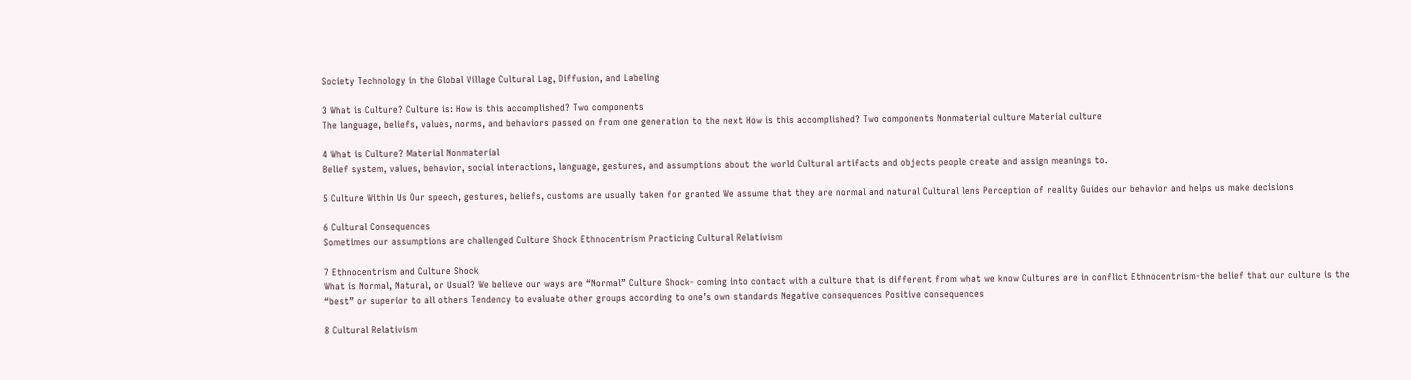Society Technology in the Global Village Cultural Lag, Diffusion, and Labeling

3 What is Culture? Culture is: How is this accomplished? Two components
The language, beliefs, values, norms, and behaviors passed on from one generation to the next How is this accomplished? Two components Nonmaterial culture Material culture

4 What is Culture? Material Nonmaterial
Belief system, values, behavior, social interactions, language, gestures, and assumptions about the world Cultural artifacts and objects people create and assign meanings to.

5 Culture Within Us Our speech, gestures, beliefs, customs are usually taken for granted We assume that they are normal and natural Cultural lens Perception of reality Guides our behavior and helps us make decisions

6 Cultural Consequences
Sometimes our assumptions are challenged Culture Shock Ethnocentrism Practicing Cultural Relativism

7 Ethnocentrism and Culture Shock
What is Normal, Natural, or Usual? We believe our ways are “Normal” Culture Shock- coming into contact with a culture that is different from what we know Cultures are in conflict Ethnocentrism-the belief that our culture is the “best” or superior to all others Tendency to evaluate other groups according to one’s own standards Negative consequences Positive consequences

8 Cultural Relativism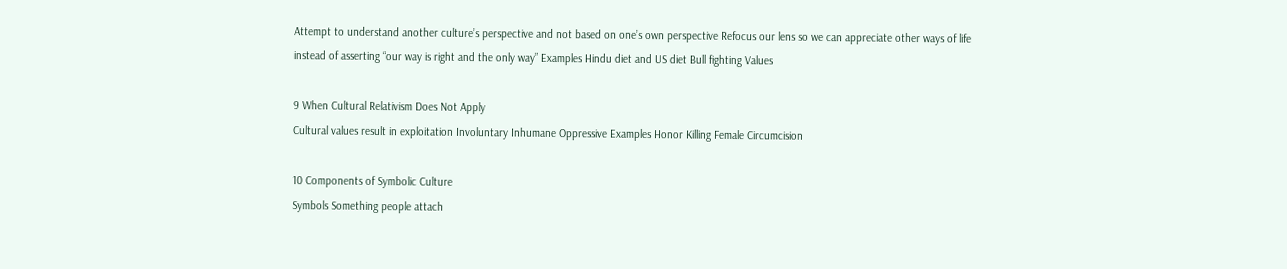Attempt to understand another culture’s perspective and not based on one’s own perspective Refocus our lens so we can appreciate other ways of life instead of asserting “our way is right and the only way” Examples Hindu diet and US diet Bull fighting Values

9 When Cultural Relativism Does Not Apply
Cultural values result in exploitation Involuntary Inhumane Oppressive Examples Honor Killing Female Circumcision

10 Components of Symbolic Culture
Symbols Something people attach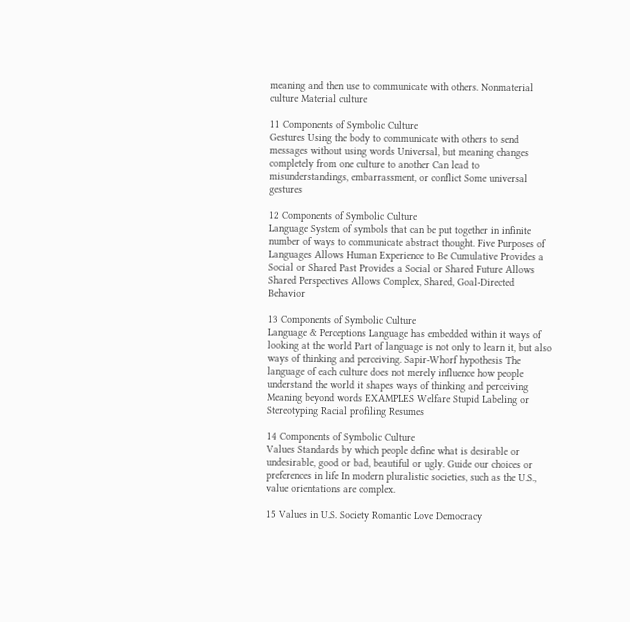meaning and then use to communicate with others. Nonmaterial culture Material culture

11 Components of Symbolic Culture
Gestures Using the body to communicate with others to send messages without using words Universal, but meaning changes completely from one culture to another Can lead to misunderstandings, embarrassment, or conflict Some universal gestures

12 Components of Symbolic Culture
Language System of symbols that can be put together in infinite number of ways to communicate abstract thought. Five Purposes of Languages Allows Human Experience to Be Cumulative Provides a Social or Shared Past Provides a Social or Shared Future Allows Shared Perspectives Allows Complex, Shared, Goal-Directed Behavior

13 Components of Symbolic Culture
Language & Perceptions Language has embedded within it ways of looking at the world Part of language is not only to learn it, but also ways of thinking and perceiving. Sapir-Whorf hypothesis The language of each culture does not merely influence how people understand the world it shapes ways of thinking and perceiving Meaning beyond words EXAMPLES Welfare Stupid Labeling or Stereotyping Racial profiling Resumes

14 Components of Symbolic Culture
Values Standards by which people define what is desirable or undesirable, good or bad, beautiful or ugly. Guide our choices or preferences in life In modern pluralistic societies, such as the U.S., value orientations are complex.

15 Values in U.S. Society Romantic Love Democracy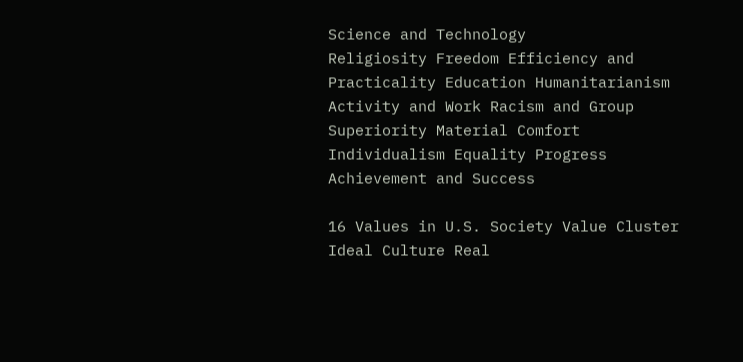Science and Technology
Religiosity Freedom Efficiency and Practicality Education Humanitarianism Activity and Work Racism and Group Superiority Material Comfort Individualism Equality Progress Achievement and Success

16 Values in U.S. Society Value Cluster Ideal Culture Real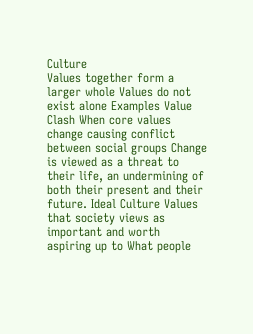Culture
Values together form a larger whole Values do not exist alone Examples Value Clash When core values change causing conflict between social groups Change is viewed as a threat to their life, an undermining of both their present and their future. Ideal Culture Values that society views as important and worth aspiring up to What people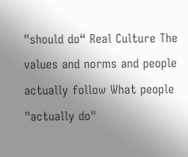"should do“ Real Culture The values and norms and people actually follow What people "actually do"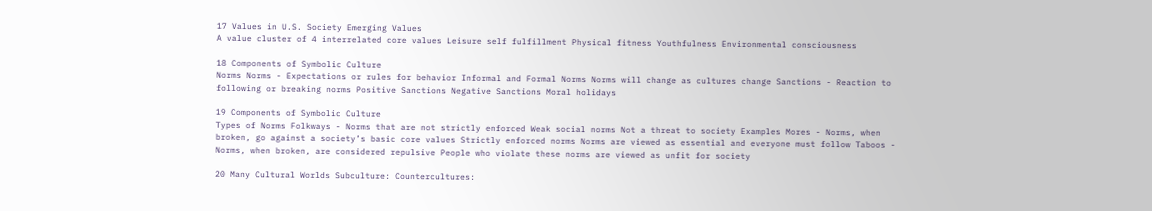17 Values in U.S. Society Emerging Values
A value cluster of 4 interrelated core values Leisure self fulfillment Physical fitness Youthfulness Environmental consciousness

18 Components of Symbolic Culture
Norms Norms - Expectations or rules for behavior Informal and Formal Norms Norms will change as cultures change Sanctions - Reaction to following or breaking norms Positive Sanctions Negative Sanctions Moral holidays

19 Components of Symbolic Culture
Types of Norms Folkways - Norms that are not strictly enforced Weak social norms Not a threat to society Examples Mores - Norms, when broken, go against a society’s basic core values Strictly enforced norms Norms are viewed as essential and everyone must follow Taboos - Norms, when broken, are considered repulsive People who violate these norms are viewed as unfit for society

20 Many Cultural Worlds Subculture: Countercultures: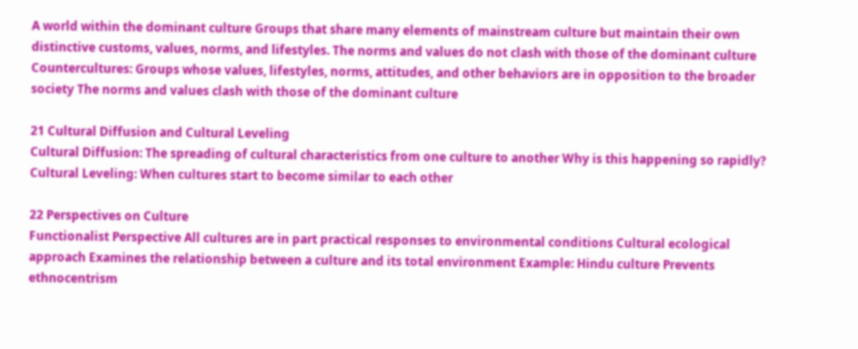A world within the dominant culture Groups that share many elements of mainstream culture but maintain their own distinctive customs, values, norms, and lifestyles. The norms and values do not clash with those of the dominant culture Countercultures: Groups whose values, lifestyles, norms, attitudes, and other behaviors are in opposition to the broader society The norms and values clash with those of the dominant culture

21 Cultural Diffusion and Cultural Leveling
Cultural Diffusion: The spreading of cultural characteristics from one culture to another Why is this happening so rapidly? Cultural Leveling: When cultures start to become similar to each other

22 Perspectives on Culture
Functionalist Perspective All cultures are in part practical responses to environmental conditions Cultural ecological approach Examines the relationship between a culture and its total environment Example: Hindu culture Prevents ethnocentrism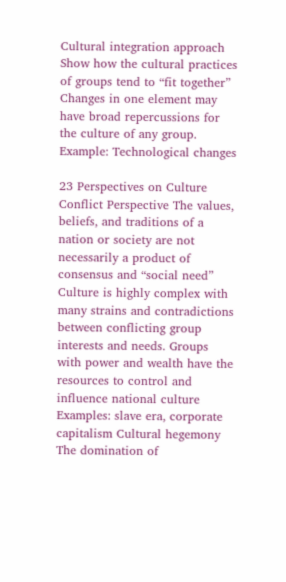Cultural integration approach Show how the cultural practices of groups tend to “fit together” Changes in one element may have broad repercussions for the culture of any group. Example: Technological changes

23 Perspectives on Culture
Conflict Perspective The values, beliefs, and traditions of a nation or society are not necessarily a product of consensus and “social need” Culture is highly complex with many strains and contradictions between conflicting group interests and needs. Groups with power and wealth have the resources to control and influence national culture Examples: slave era, corporate capitalism Cultural hegemony The domination of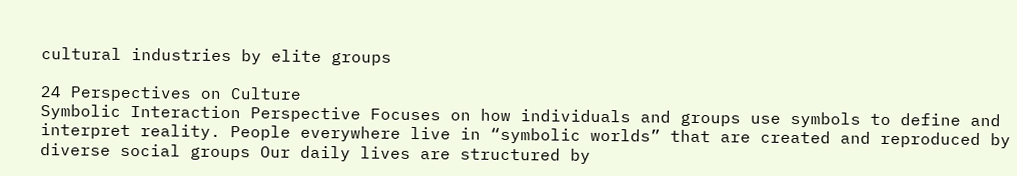cultural industries by elite groups

24 Perspectives on Culture
Symbolic Interaction Perspective Focuses on how individuals and groups use symbols to define and interpret reality. People everywhere live in “symbolic worlds” that are created and reproduced by diverse social groups Our daily lives are structured by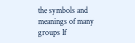the symbols and meanings of many groups If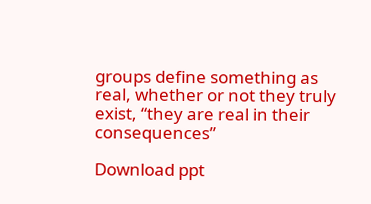groups define something as real, whether or not they truly exist, “they are real in their consequences”

Download ppt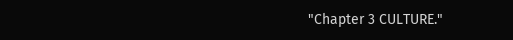"Chapter 3 CULTURE."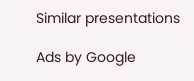Similar presentations

Ads by Google